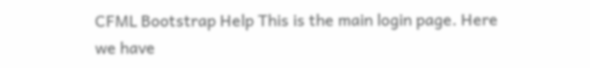CFML Bootstrap Help This is the main login page. Here we have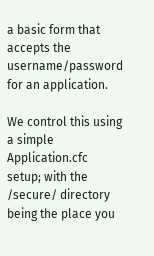a basic form that accepts the username/password for an application.

We control this using a simple Application.cfc setup; with the /secure/ directory being the place you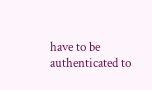have to be authenticated to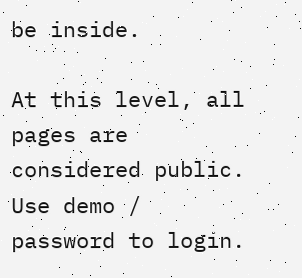be inside.

At this level, all pages are considered public. Use demo / password to login.